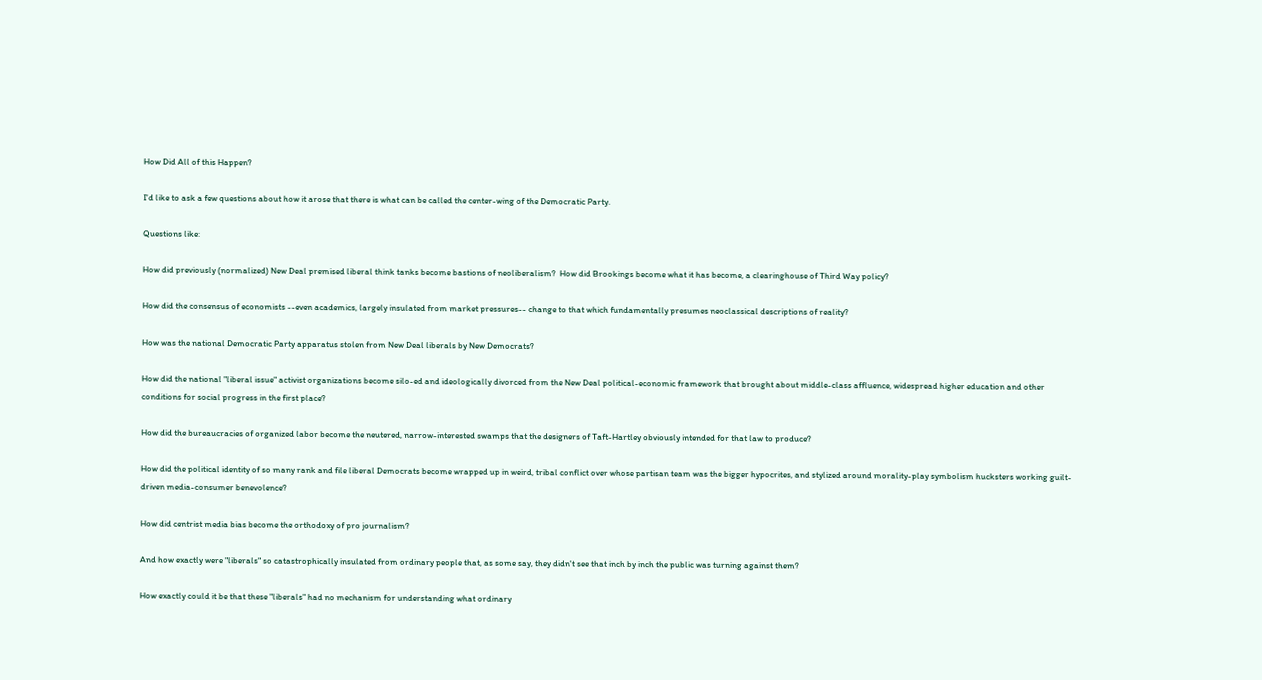How Did All of this Happen?

I'd like to ask a few questions about how it arose that there is what can be called the center-wing of the Democratic Party.

Questions like:

How did previously (normalized) New Deal premised liberal think tanks become bastions of neoliberalism?  How did Brookings become what it has become, a clearinghouse of Third Way policy?

How did the consensus of economists --even academics, largely insulated from market pressures-- change to that which fundamentally presumes neoclassical descriptions of reality?

How was the national Democratic Party apparatus stolen from New Deal liberals by New Democrats?

How did the national "liberal issue" activist organizations become silo-ed and ideologically divorced from the New Deal political-economic framework that brought about middle-class affluence, widespread higher education and other conditions for social progress in the first place?

How did the bureaucracies of organized labor become the neutered, narrow-interested swamps that the designers of Taft-Hartley obviously intended for that law to produce?

How did the political identity of so many rank and file liberal Democrats become wrapped up in weird, tribal conflict over whose partisan team was the bigger hypocrites, and stylized around morality-play symbolism hucksters working guilt-driven media-consumer benevolence?

How did centrist media bias become the orthodoxy of pro journalism?

And how exactly were "liberals" so catastrophically insulated from ordinary people that, as some say, they didn't see that inch by inch the public was turning against them?

How exactly could it be that these "liberals" had no mechanism for understanding what ordinary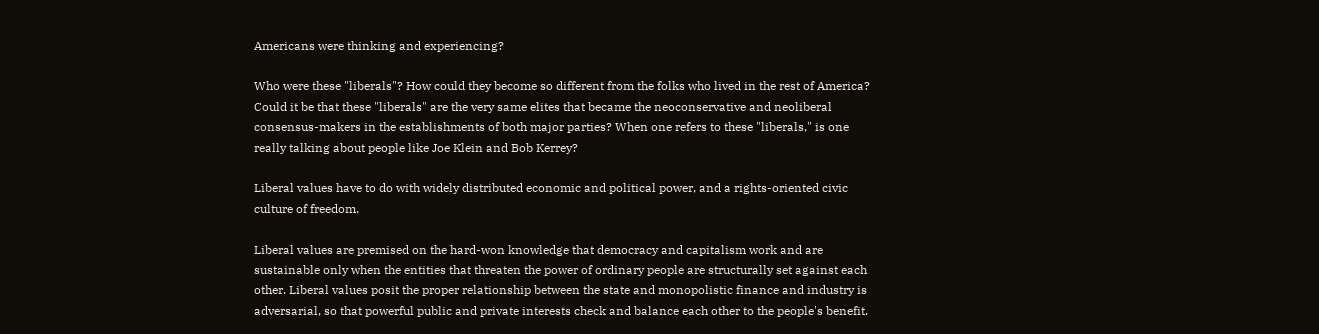Americans were thinking and experiencing?

Who were these "liberals"? How could they become so different from the folks who lived in the rest of America? Could it be that these "liberals" are the very same elites that became the neoconservative and neoliberal consensus-makers in the establishments of both major parties? When one refers to these "liberals," is one really talking about people like Joe Klein and Bob Kerrey?

Liberal values have to do with widely distributed economic and political power, and a rights-oriented civic culture of freedom.

Liberal values are premised on the hard-won knowledge that democracy and capitalism work and are sustainable only when the entities that threaten the power of ordinary people are structurally set against each other. Liberal values posit the proper relationship between the state and monopolistic finance and industry is adversarial, so that powerful public and private interests check and balance each other to the people's benefit.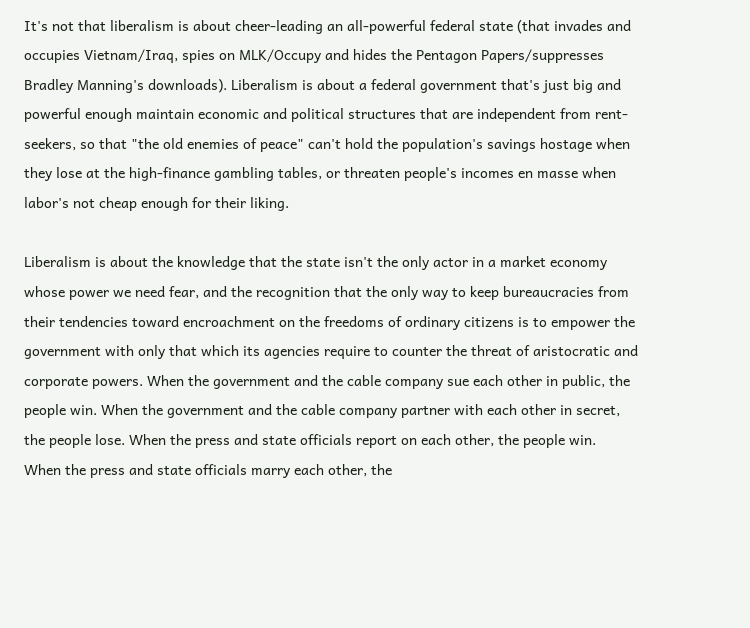It's not that liberalism is about cheer-leading an all-powerful federal state (that invades and occupies Vietnam/Iraq, spies on MLK/Occupy and hides the Pentagon Papers/suppresses Bradley Manning's downloads). Liberalism is about a federal government that's just big and powerful enough maintain economic and political structures that are independent from rent-seekers, so that "the old enemies of peace" can't hold the population's savings hostage when they lose at the high-finance gambling tables, or threaten people's incomes en masse when labor's not cheap enough for their liking.

Liberalism is about the knowledge that the state isn't the only actor in a market economy whose power we need fear, and the recognition that the only way to keep bureaucracies from their tendencies toward encroachment on the freedoms of ordinary citizens is to empower the government with only that which its agencies require to counter the threat of aristocratic and corporate powers. When the government and the cable company sue each other in public, the people win. When the government and the cable company partner with each other in secret, the people lose. When the press and state officials report on each other, the people win.  When the press and state officials marry each other, the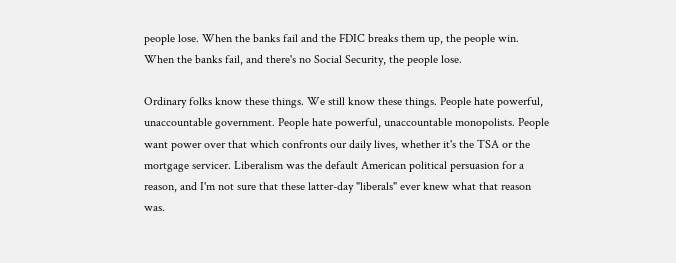people lose. When the banks fail and the FDIC breaks them up, the people win. When the banks fail, and there's no Social Security, the people lose.

Ordinary folks know these things. We still know these things. People hate powerful, unaccountable government. People hate powerful, unaccountable monopolists. People want power over that which confronts our daily lives, whether it's the TSA or the mortgage servicer. Liberalism was the default American political persuasion for a reason, and I'm not sure that these latter-day "liberals" ever knew what that reason was.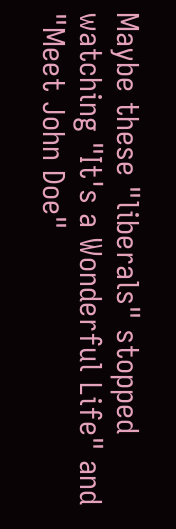Maybe these "liberals" stopped watching "It's a Wonderful Life" and "Meet John Doe"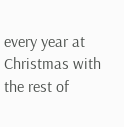every year at Christmas with the rest of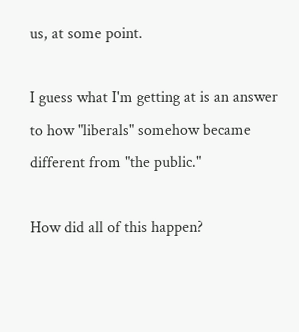us, at some point.

I guess what I'm getting at is an answer to how "liberals" somehow became different from "the public."

How did all of this happen?